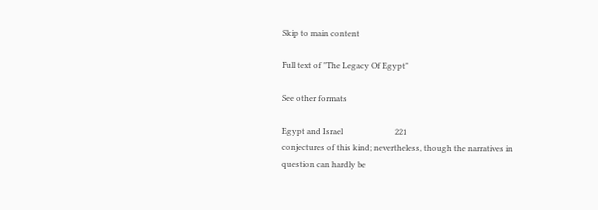Skip to main content

Full text of "The Legacy Of Egypt"

See other formats

Egypt and Israel                          221
conjectures of this kind; nevertheless, though the narratives in
question can hardly be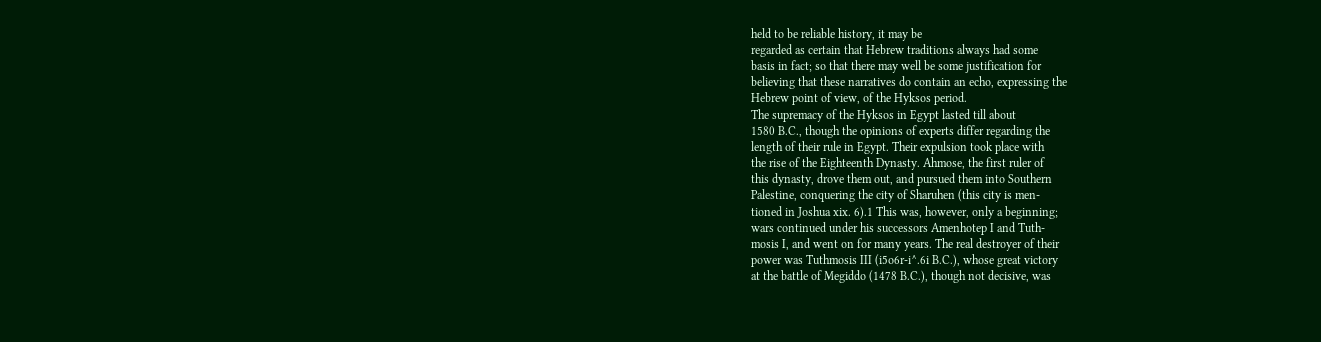held to be reliable history, it may be
regarded as certain that Hebrew traditions always had some
basis in fact; so that there may well be some justification for
believing that these narratives do contain an echo, expressing the
Hebrew point of view, of the Hyksos period.
The supremacy of the Hyksos in Egypt lasted till about
1580 B.C., though the opinions of experts differ regarding the
length of their rule in Egypt. Their expulsion took place with
the rise of the Eighteenth Dynasty. Ahmose, the first ruler of
this dynasty, drove them out, and pursued them into Southern
Palestine, conquering the city of Sharuhen (this city is men-
tioned in Joshua xix. 6).1 This was, however, only a beginning;
wars continued under his successors Amenhotep I and Tuth-
mosis I, and went on for many years. The real destroyer of their
power was Tuthmosis III (i5o6r-i^.6i B.C.), whose great victory
at the battle of Megiddo (1478 B.C.), though not decisive, was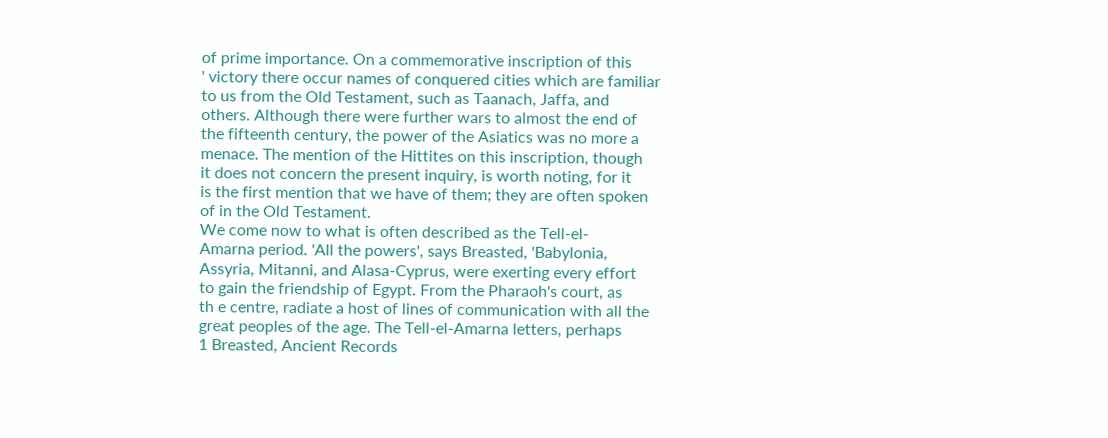of prime importance. On a commemorative inscription of this
' victory there occur names of conquered cities which are familiar
to us from the Old Testament, such as Taanach, Jaffa, and
others. Although there were further wars to almost the end of
the fifteenth century, the power of the Asiatics was no more a
menace. The mention of the Hittites on this inscription, though
it does not concern the present inquiry, is worth noting, for it
is the first mention that we have of them; they are often spoken
of in the Old Testament.
We come now to what is often described as the Tell-el-
Amarna period. 'All the powers', says Breasted, 'Babylonia,
Assyria, Mitanni, and Alasa-Cyprus, were exerting every effort
to gain the friendship of Egypt. From the Pharaoh's court, as
th e centre, radiate a host of lines of communication with all the
great peoples of the age. The Tell-el-Amarna letters, perhaps
1 Breasted, Ancient Records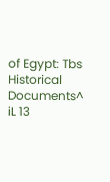of Egypt: Tbs Historical Documents^ iL 13